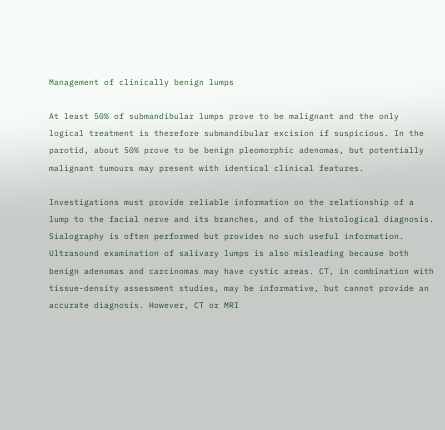Management of clinically benign lumps

At least 50% of submandibular lumps prove to be malignant and the only logical treatment is therefore submandibular excision if suspicious. In the parotid, about 50% prove to be benign pleomorphic adenomas, but potentially malignant tumours may present with identical clinical features.

Investigations must provide reliable information on the relationship of a lump to the facial nerve and its branches, and of the histological diagnosis. Sialography is often performed but provides no such useful information. Ultrasound examination of salivary lumps is also misleading because both benign adenomas and carcinomas may have cystic areas. CT, in combination with tissue-density assessment studies, may be informative, but cannot provide an accurate diagnosis. However, CT or MRI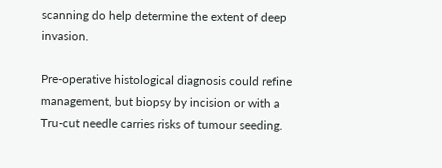scanning do help determine the extent of deep invasion.

Pre-operative histological diagnosis could refine management, but biopsy by incision or with a Tru-cut needle carries risks of tumour seeding.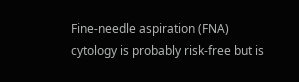Fine-needle aspiration (FNA) cytology is probably risk-free but is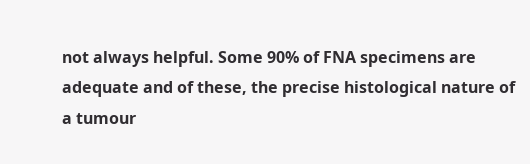not always helpful. Some 90% of FNA specimens are adequate and of these, the precise histological nature of a tumour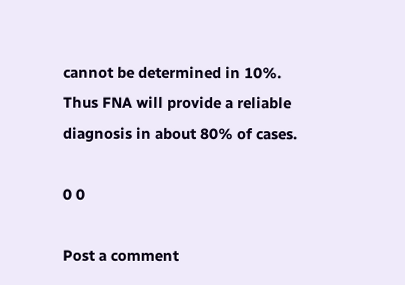cannot be determined in 10%. Thus FNA will provide a reliable diagnosis in about 80% of cases.

0 0

Post a comment